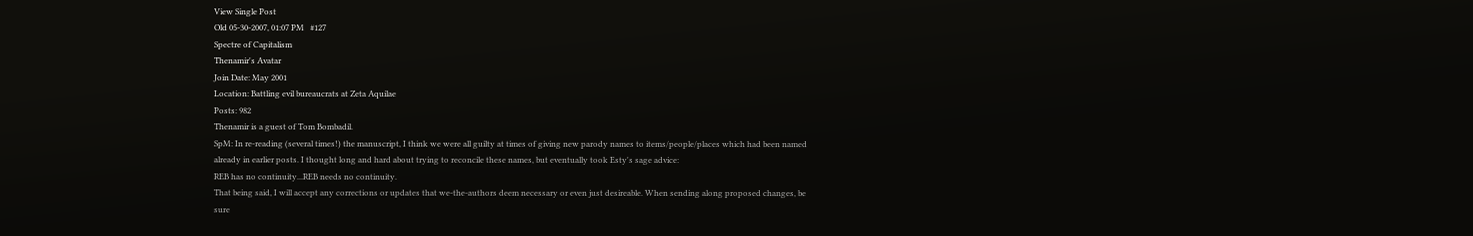View Single Post
Old 05-30-2007, 01:07 PM   #127
Spectre of Capitalism
Thenamir's Avatar
Join Date: May 2001
Location: Battling evil bureaucrats at Zeta Aquilae
Posts: 982
Thenamir is a guest of Tom Bombadil.
SpM: In re-reading (several times!) the manuscript, I think we were all guilty at times of giving new parody names to items/people/places which had been named already in earlier posts. I thought long and hard about trying to reconcile these names, but eventually took Esty's sage advice:
REB has no continuity...REB needs no continuity.
That being said, I will accept any corrections or updates that we-the-authors deem necessary or even just desireable. When sending along proposed changes, be sure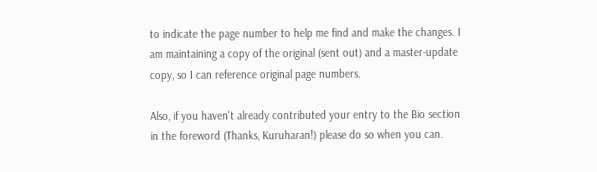to indicate the page number to help me find and make the changes. I am maintaining a copy of the original (sent out) and a master-update copy, so I can reference original page numbers.

Also, if you haven't already contributed your entry to the Bio section in the foreword (Thanks, Kuruharan!) please do so when you can.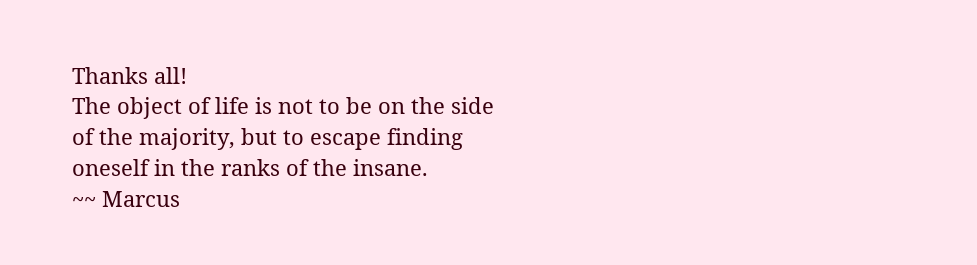Thanks all!
The object of life is not to be on the side of the majority, but to escape finding oneself in the ranks of the insane.
~~ Marcus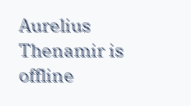Aurelius
Thenamir is offline